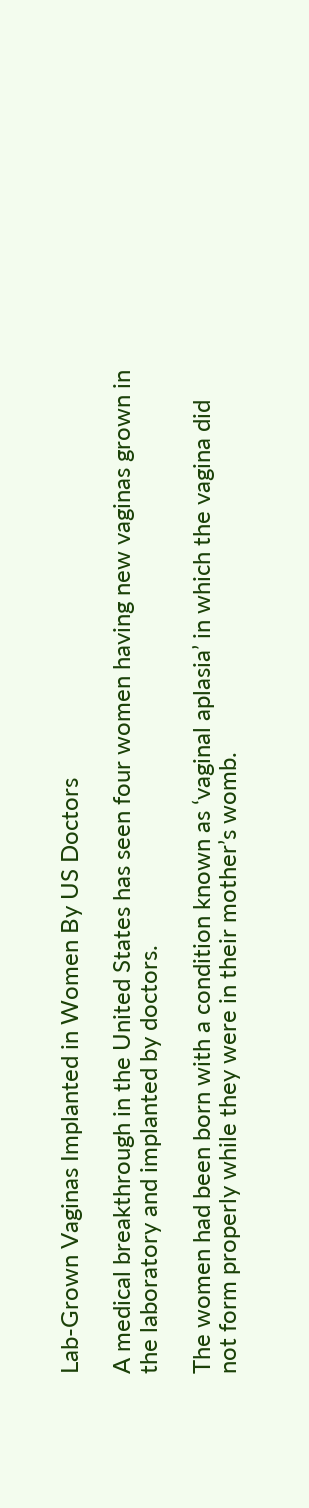Lab-Grown Vaginas Implanted in Women By US Doctors

A medical breakthrough in the United States has seen four women having new vaginas grown in the laboratory and implanted by doctors.

The women had been born with a condition known as ‘vaginal aplasia’ in which the vagina did not form properly while they were in their mother’s womb.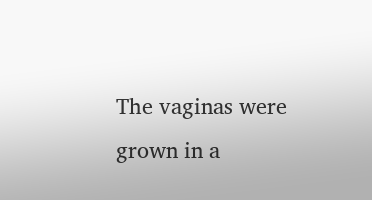The vaginas were grown in a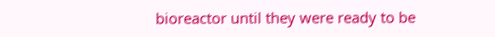bioreactor until they were ready to be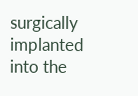surgically implanted into the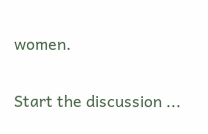women.


Start the discussion ...